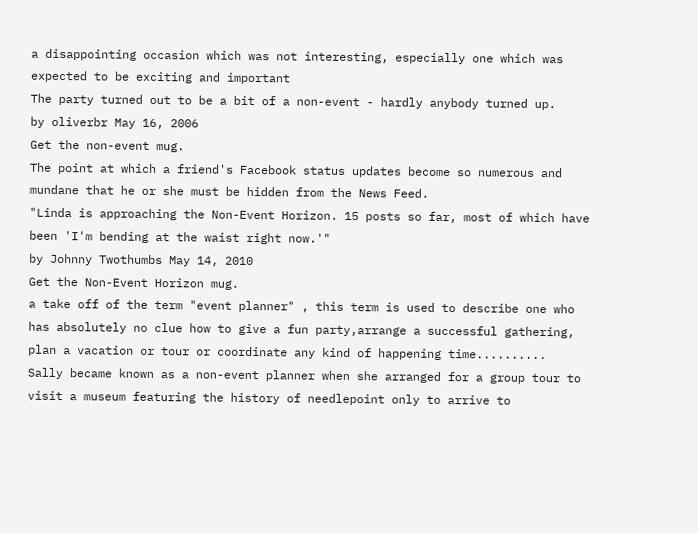a disappointing occasion which was not interesting, especially one which was expected to be exciting and important
The party turned out to be a bit of a non-event - hardly anybody turned up.
by oliverbr May 16, 2006
Get the non-event mug.
The point at which a friend's Facebook status updates become so numerous and mundane that he or she must be hidden from the News Feed.
"Linda is approaching the Non-Event Horizon. 15 posts so far, most of which have been 'I'm bending at the waist right now.'"
by Johnny Twothumbs May 14, 2010
Get the Non-Event Horizon mug.
a take off of the term "event planner" , this term is used to describe one who has absolutely no clue how to give a fun party,arrange a successful gathering, plan a vacation or tour or coordinate any kind of happening time..........
Sally became known as a non-event planner when she arranged for a group tour to visit a museum featuring the history of needlepoint only to arrive to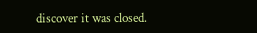discover it was closed.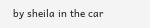by sheila in the car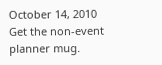October 14, 2010
Get the non-event planner mug.